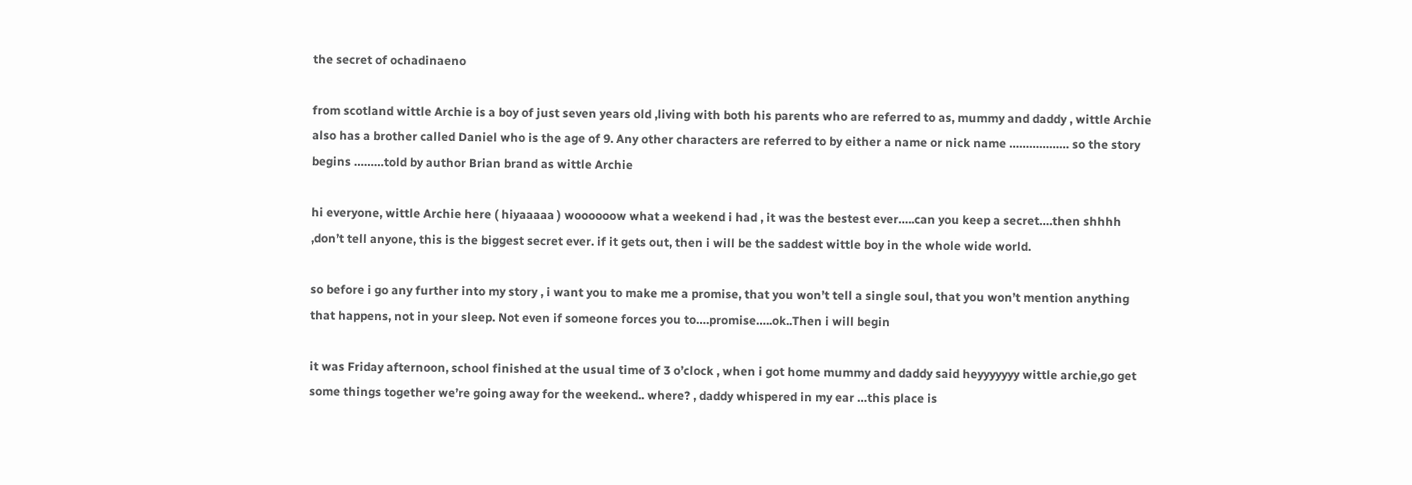the secret of ochadinaeno

from scotland wittle Archie is a boy of just seven years old ,living with both his parents who are referred to as, mummy and daddy , wittle Archie also has a brother called Daniel who is the age of 9. Any other characters are referred to by either a name or nick name ……………… so the story begins ………told by author Brian brand as wittle Archie

hi everyone, wittle Archie here ( hiyaaaaa ) woooooow what a weekend i had , it was the bestest ever…..can you keep a secret….then shhhh ,don’t tell anyone, this is the biggest secret ever. if it gets out, then i will be the saddest wittle boy in the whole wide world.

so before i go any further into my story , i want you to make me a promise, that you won’t tell a single soul, that you won’t mention anything that happens, not in your sleep. Not even if someone forces you to….promise…..ok..Then i will begin

it was Friday afternoon, school finished at the usual time of 3 o’clock , when i got home mummy and daddy said heyyyyyyy wittle archie,go get some things together we’re going away for the weekend.. where? , daddy whispered in my ear …this place is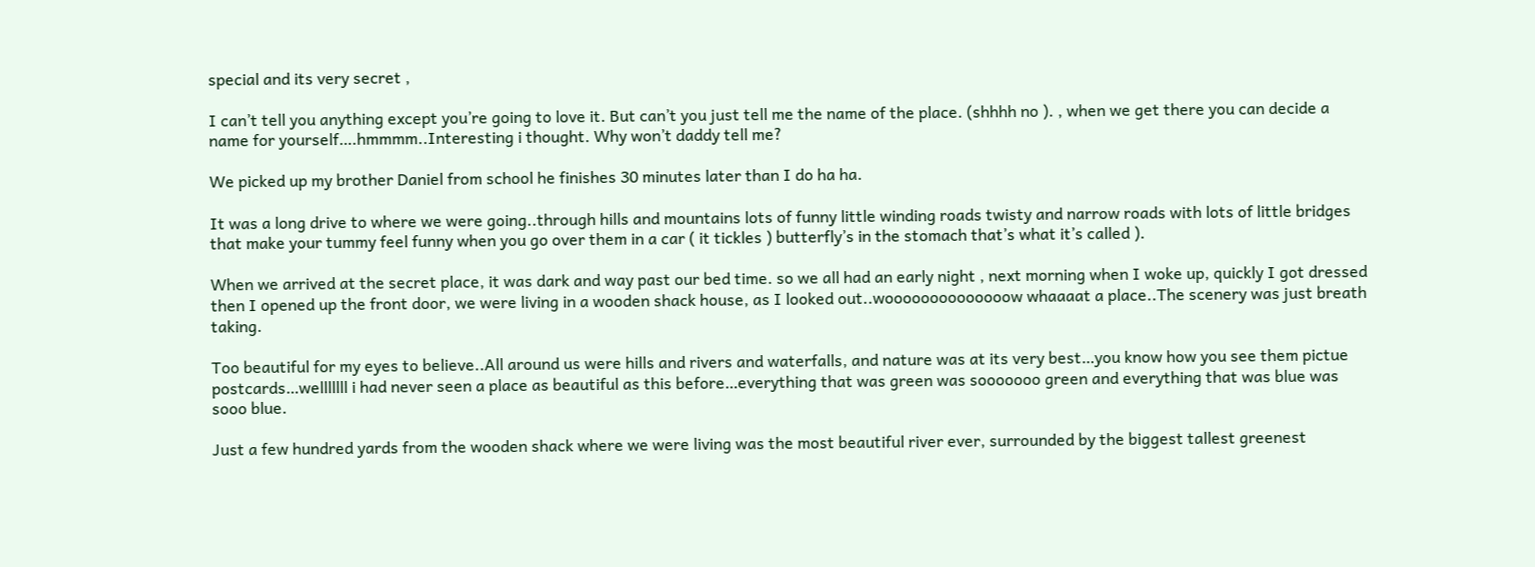special and its very secret ,

I can’t tell you anything except you’re going to love it. But can’t you just tell me the name of the place. (shhhh no ). , when we get there you can decide a name for yourself….hmmmm..Interesting i thought. Why won’t daddy tell me?

We picked up my brother Daniel from school he finishes 30 minutes later than I do ha ha.

It was a long drive to where we were going..through hills and mountains lots of funny little winding roads twisty and narrow roads with lots of little bridges that make your tummy feel funny when you go over them in a car ( it tickles ) butterfly’s in the stomach that’s what it’s called ).

When we arrived at the secret place, it was dark and way past our bed time. so we all had an early night , next morning when I woke up, quickly I got dressed then I opened up the front door, we were living in a wooden shack house, as I looked out..woooooooooooooow whaaaat a place..The scenery was just breath taking.

Too beautiful for my eyes to believe..All around us were hills and rivers and waterfalls, and nature was at its very best…you know how you see them pictue postcards…welllllll i had never seen a place as beautiful as this before…everything that was green was sooooooo green and everything that was blue was sooo blue.

Just a few hundred yards from the wooden shack where we were living was the most beautiful river ever, surrounded by the biggest tallest greenest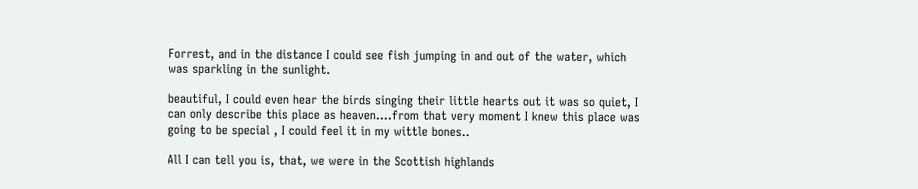Forrest, and in the distance I could see fish jumping in and out of the water, which was sparkling in the sunlight.

beautiful, I could even hear the birds singing their little hearts out it was so quiet, I can only describe this place as heaven….from that very moment I knew this place was going to be special , I could feel it in my wittle bones..

All I can tell you is, that, we were in the Scottish highlands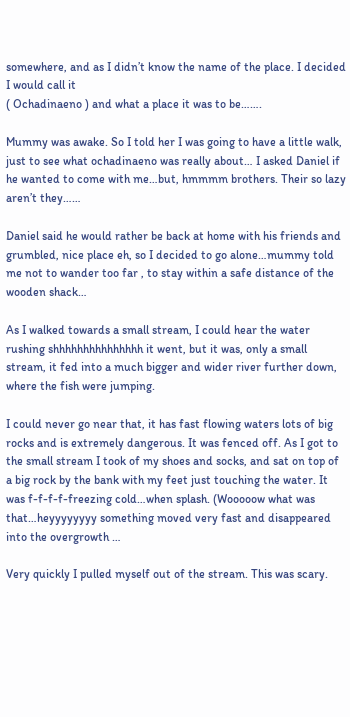somewhere, and as I didn’t know the name of the place. I decided I would call it
( Ochadinaeno ) and what a place it was to be…….

Mummy was awake. So I told her I was going to have a little walk, just to see what ochadinaeno was really about… I asked Daniel if he wanted to come with me…but, hmmmm brothers. Their so lazy aren’t they……

Daniel said he would rather be back at home with his friends and grumbled, nice place eh, so I decided to go alone…mummy told me not to wander too far , to stay within a safe distance of the wooden shack…

As I walked towards a small stream, I could hear the water rushing shhhhhhhhhhhhhhh it went, but it was, only a small stream, it fed into a much bigger and wider river further down, where the fish were jumping.

I could never go near that, it has fast flowing waters lots of big rocks and is extremely dangerous. It was fenced off. As I got to the small stream I took of my shoes and socks, and sat on top of a big rock by the bank with my feet just touching the water. It was f-f-f-f-freezing cold…when splash. (Wooooow what was that…heyyyyyyyy something moved very fast and disappeared into the overgrowth …

Very quickly I pulled myself out of the stream. This was scary.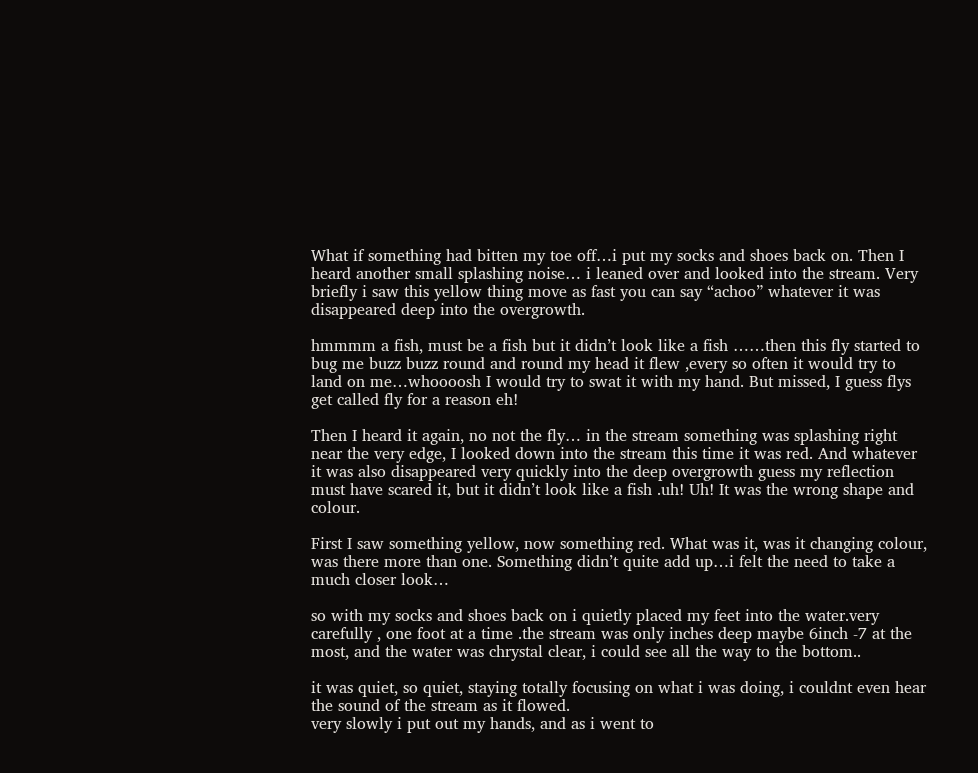What if something had bitten my toe off…i put my socks and shoes back on. Then I heard another small splashing noise… i leaned over and looked into the stream. Very briefly i saw this yellow thing move as fast you can say “achoo” whatever it was disappeared deep into the overgrowth.

hmmmm a fish, must be a fish but it didn’t look like a fish ……then this fly started to bug me buzz buzz round and round my head it flew ,every so often it would try to land on me…whoooosh I would try to swat it with my hand. But missed, I guess flys get called fly for a reason eh!

Then I heard it again, no not the fly… in the stream something was splashing right near the very edge, I looked down into the stream this time it was red. And whatever it was also disappeared very quickly into the deep overgrowth guess my reflection must have scared it, but it didn’t look like a fish .uh! Uh! It was the wrong shape and colour.

First I saw something yellow, now something red. What was it, was it changing colour, was there more than one. Something didn’t quite add up…i felt the need to take a much closer look…

so with my socks and shoes back on i quietly placed my feet into the water.very carefully , one foot at a time .the stream was only inches deep maybe 6inch -7 at the most, and the water was chrystal clear, i could see all the way to the bottom..

it was quiet, so quiet, staying totally focusing on what i was doing, i couldnt even hear the sound of the stream as it flowed.
very slowly i put out my hands, and as i went to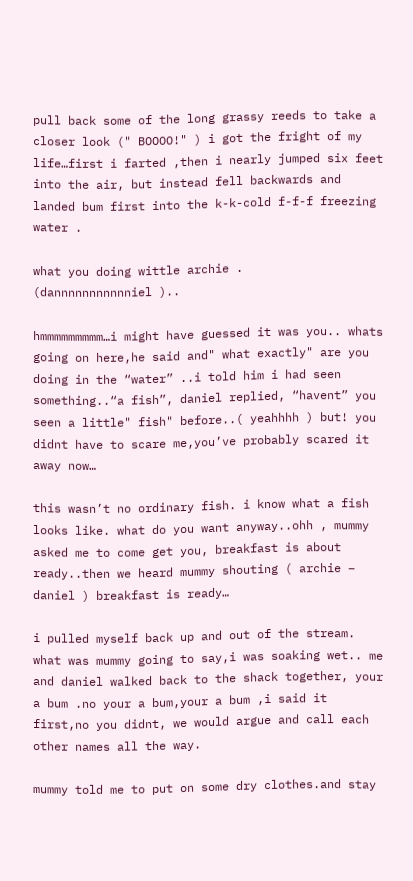pull back some of the long grassy reeds to take a closer look (" BOOOO!" ) i got the fright of my life…first i farted ,then i nearly jumped six feet into the air, but instead fell backwards and landed bum first into the k-k-cold f-f-f freezing water .

what you doing wittle archie .
(dannnnnnnnnnniel )..

hmmmmmmmmm…i might have guessed it was you.. whats going on here,he said and" what exactly" are you doing in the “water” ..i told him i had seen something..“a fish”, daniel replied, “havent” you seen a little" fish" before..( yeahhhh ) but! you didnt have to scare me,you’ve probably scared it away now…

this wasn’t no ordinary fish. i know what a fish looks like. what do you want anyway..ohh , mummy asked me to come get you, breakfast is about ready..then we heard mummy shouting ( archie – daniel ) breakfast is ready…

i pulled myself back up and out of the stream. what was mummy going to say,i was soaking wet.. me and daniel walked back to the shack together, your a bum .no your a bum,your a bum ,i said it first,no you didnt, we would argue and call each other names all the way.

mummy told me to put on some dry clothes.and stay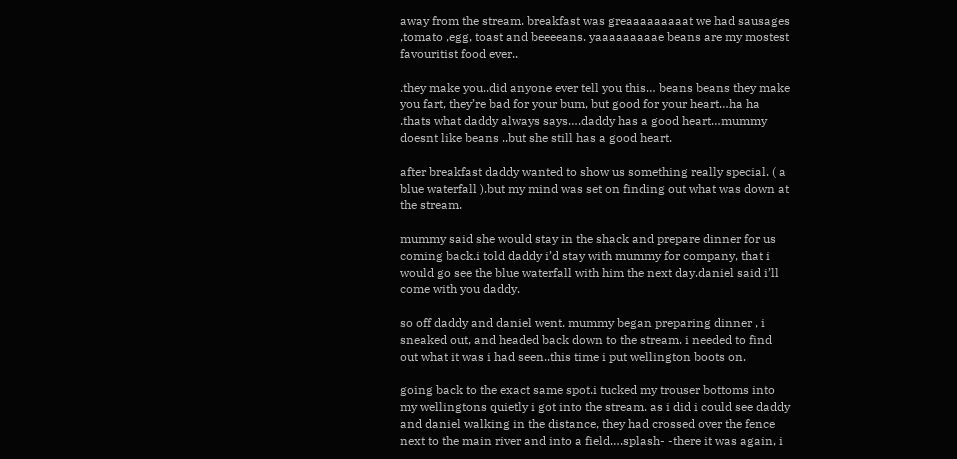away from the stream. breakfast was greaaaaaaaaat we had sausages ,tomato ,egg, toast and beeeeans. yaaaaaaaaae beans are my mostest favouritist food ever..

.they make you..did anyone ever tell you this… beans beans they make you fart, they’re bad for your bum, but good for your heart…ha ha .thats what daddy always says….daddy has a good heart…mummy doesnt like beans ..but she still has a good heart.

after breakfast daddy wanted to show us something really special. ( a blue waterfall ).but my mind was set on finding out what was down at the stream.

mummy said she would stay in the shack and prepare dinner for us coming back.i told daddy i’d stay with mummy for company, that i would go see the blue waterfall with him the next day.daniel said i’ll come with you daddy.

so off daddy and daniel went. mummy began preparing dinner , i sneaked out, and headed back down to the stream. i needed to find out what it was i had seen..this time i put wellington boots on.

going back to the exact same spot.i tucked my trouser bottoms into my wellingtons quietly i got into the stream. as i did i could see daddy and daniel walking in the distance, they had crossed over the fence next to the main river and into a field….splash- -there it was again, i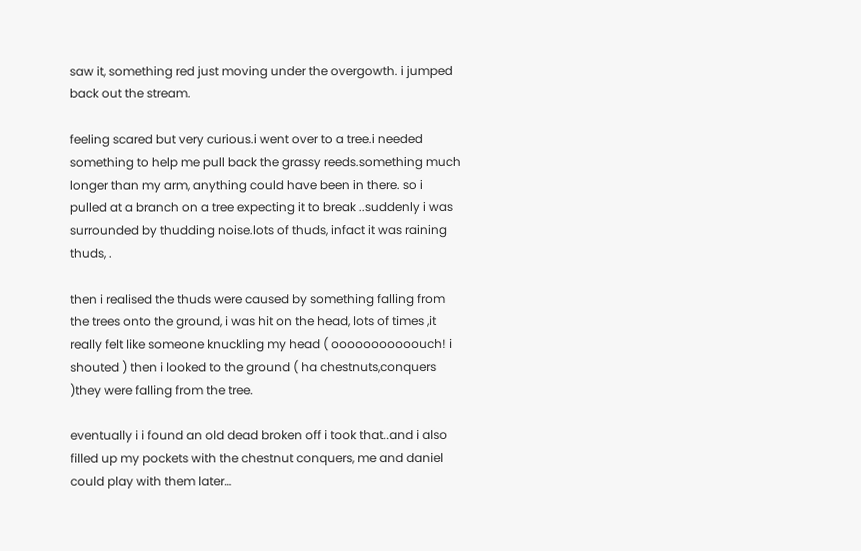saw it, something red just moving under the overgowth. i jumped back out the stream.

feeling scared but very curious.i went over to a tree.i needed something to help me pull back the grassy reeds.something much longer than my arm, anything could have been in there. so i pulled at a branch on a tree expecting it to break ..suddenly i was surrounded by thudding noise.lots of thuds, infact it was raining thuds, .

then i realised the thuds were caused by something falling from the trees onto the ground, i was hit on the head, lots of times ,it really felt like someone knuckling my head ( ooooooooooouch! i shouted ) then i looked to the ground ( ha chestnuts,conquers )they were falling from the tree.

eventually i i found an old dead broken off i took that..and i also filled up my pockets with the chestnut conquers, me and daniel could play with them later…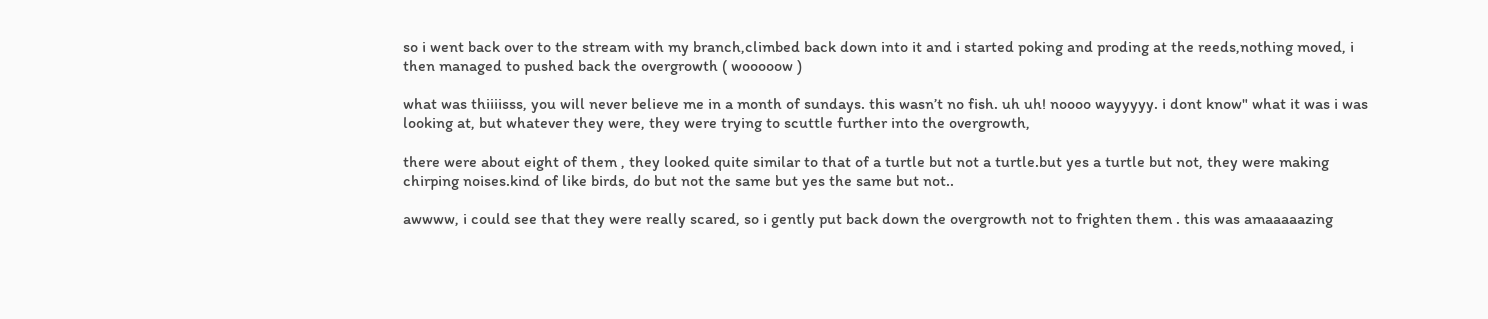so i went back over to the stream with my branch,climbed back down into it and i started poking and proding at the reeds,nothing moved, i then managed to pushed back the overgrowth ( wooooow )

what was thiiiisss, you will never believe me in a month of sundays. this wasn’t no fish. uh uh! noooo wayyyyy. i dont know" what it was i was looking at, but whatever they were, they were trying to scuttle further into the overgrowth,

there were about eight of them , they looked quite similar to that of a turtle but not a turtle.but yes a turtle but not, they were making chirping noises.kind of like birds, do but not the same but yes the same but not..

awwww, i could see that they were really scared, so i gently put back down the overgrowth not to frighten them . this was amaaaaazing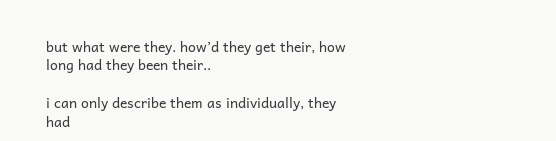but what were they. how’d they get their, how long had they been their..

i can only describe them as individually, they had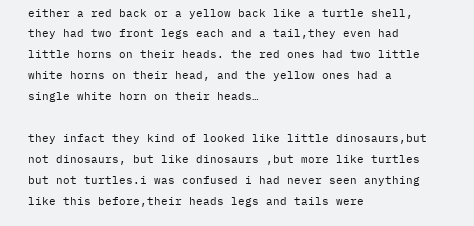either a red back or a yellow back like a turtle shell, they had two front legs each and a tail,they even had little horns on their heads. the red ones had two little white horns on their head, and the yellow ones had a single white horn on their heads…

they infact they kind of looked like little dinosaurs,but not dinosaurs, but like dinosaurs ,but more like turtles but not turtles.i was confused i had never seen anything like this before,their heads legs and tails were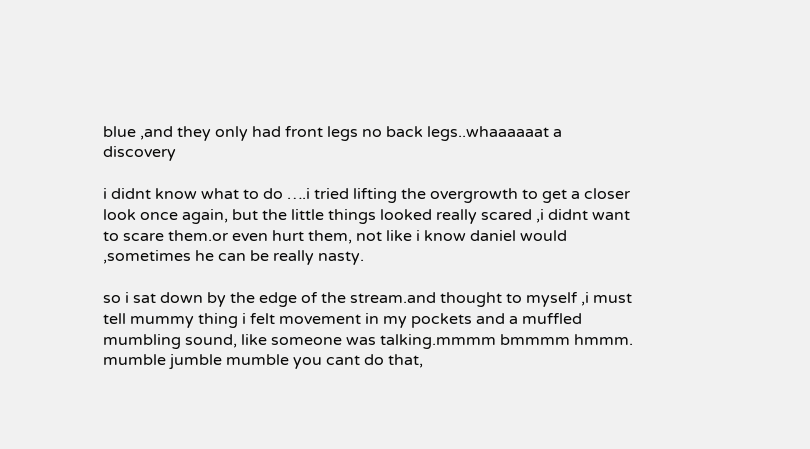blue ,and they only had front legs no back legs..whaaaaaat a discovery

i didnt know what to do ….i tried lifting the overgrowth to get a closer look once again, but the little things looked really scared ,i didnt want to scare them.or even hurt them, not like i know daniel would ,sometimes he can be really nasty.

so i sat down by the edge of the stream.and thought to myself ,i must tell mummy thing i felt movement in my pockets and a muffled mumbling sound, like someone was talking.mmmm bmmmm hmmm. mumble jumble mumble you cant do that,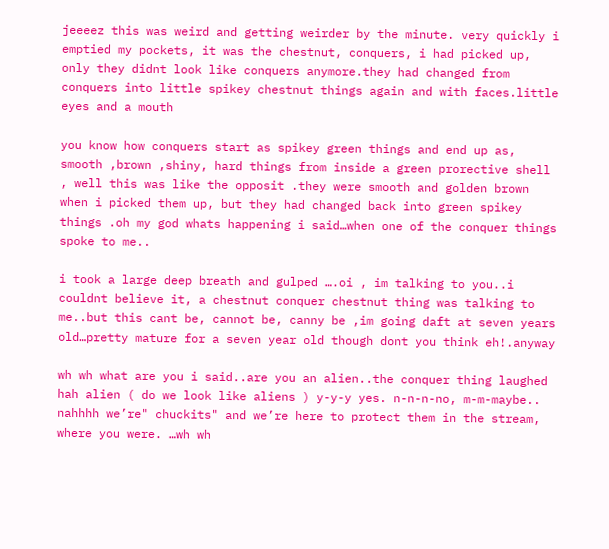jeeeez this was weird and getting weirder by the minute. very quickly i emptied my pockets, it was the chestnut, conquers, i had picked up, only they didnt look like conquers anymore.they had changed from conquers into little spikey chestnut things again and with faces.little eyes and a mouth

you know how conquers start as spikey green things and end up as, smooth ,brown ,shiny, hard things from inside a green prorective shell , well this was like the opposit .they were smooth and golden brown when i picked them up, but they had changed back into green spikey things .oh my god whats happening i said…when one of the conquer things spoke to me..

i took a large deep breath and gulped ….oi , im talking to you..i couldnt believe it, a chestnut conquer chestnut thing was talking to me..but this cant be, cannot be, canny be ,im going daft at seven years old…pretty mature for a seven year old though dont you think eh!.anyway

wh wh what are you i said..are you an alien..the conquer thing laughed hah alien ( do we look like aliens ) y-y-y yes. n-n-n-no, m-m-maybe.. nahhhh we’re" chuckits" and we’re here to protect them in the stream, where you were. …wh wh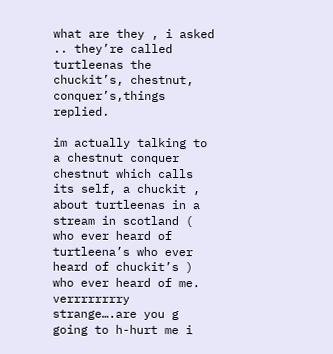what are they , i asked .. they’re called turtleenas the chuckit’s, chestnut, conquer’s,things replied.

im actually talking to a chestnut conquer chestnut which calls its self, a chuckit , about turtleenas in a stream in scotland ( who ever heard of turtleena’s who ever heard of chuckit’s ) who ever heard of me. verrrrrrrry strange….are you g going to h-hurt me i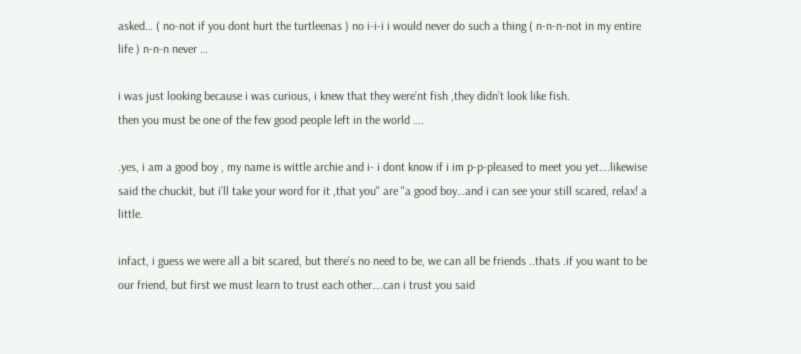asked… ( no-not if you dont hurt the turtleenas ) no i-i-i i would never do such a thing ( n-n-n-not in my entire life ) n-n-n never …

i was just looking because i was curious, i knew that they were’nt fish ,they didn’t look like fish.
then you must be one of the few good people left in the world ….

.yes, i am a good boy , my name is wittle archie and i- i dont know if i im p-p-pleased to meet you yet….likewise said the chuckit, but i’ll take your word for it ,that you" are "a good boy…and i can see your still scared, relax! a little.

infact, i guess we were all a bit scared, but there’s no need to be, we can all be friends ..thats .if you want to be our friend, but first we must learn to trust each other….can i trust you said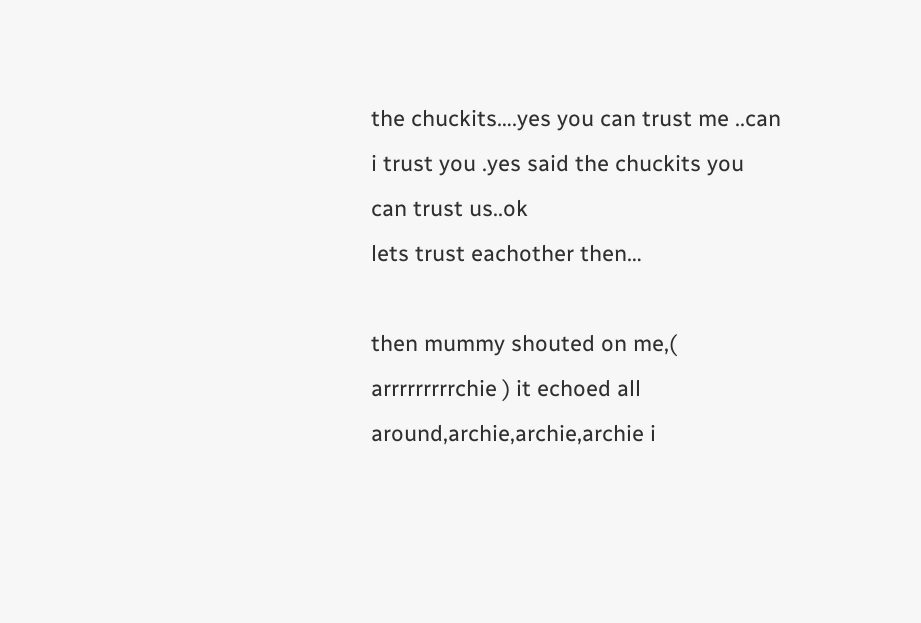the chuckits….yes you can trust me ..can i trust you .yes said the chuckits you can trust us..ok
lets trust eachother then…

then mummy shouted on me,( arrrrrrrrrchie ) it echoed all around,archie,archie,archie i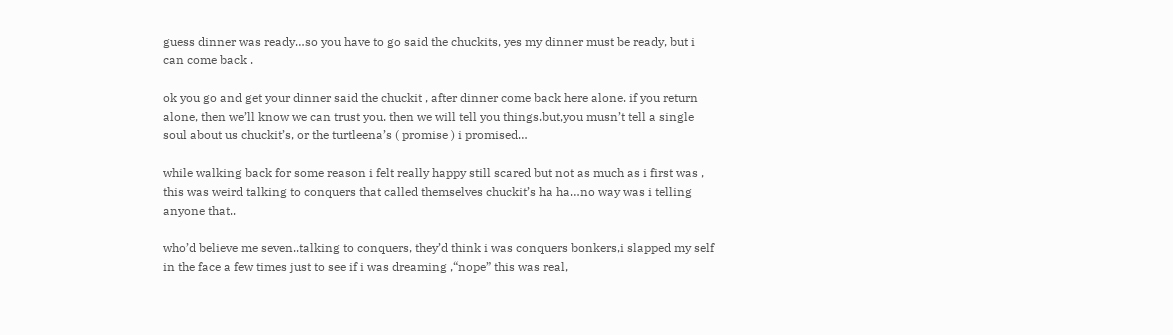guess dinner was ready…so you have to go said the chuckits, yes my dinner must be ready, but i can come back .

ok you go and get your dinner said the chuckit , after dinner come back here alone. if you return alone, then we’ll know we can trust you. then we will tell you things.but,you musn’t tell a single soul about us chuckit’s, or the turtleena’s ( promise ) i promised…

while walking back for some reason i felt really happy still scared but not as much as i first was , this was weird talking to conquers that called themselves chuckit’s ha ha…no way was i telling anyone that..

who’d believe me seven..talking to conquers, they’d think i was conquers bonkers,i slapped my self in the face a few times just to see if i was dreaming ,“nope” this was real,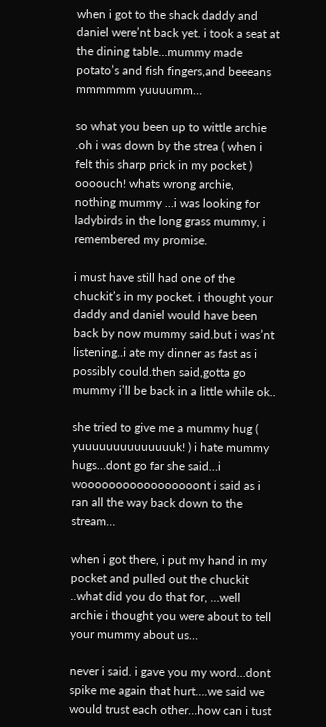when i got to the shack daddy and daniel were’nt back yet. i took a seat at the dining table…mummy made potato’s and fish fingers,and beeeans mmmmmm yuuuumm…

so what you been up to wittle archie .oh i was down by the strea ( when i felt this sharp prick in my pocket ) oooouch! whats wrong archie,
nothing mummy …i was looking for ladybirds in the long grass mummy, i remembered my promise.

i must have still had one of the chuckit’s in my pocket. i thought your daddy and daniel would have been back by now mummy said.but i was’nt listening..i ate my dinner as fast as i possibly could.then said,gotta go mummy i’ll be back in a little while ok..

she tried to give me a mummy hug ( yuuuuuuuuuuuuuuk! ) i hate mummy hugs…dont go far she said…i wooooooooooooooooont i said as i ran all the way back down to the stream…

when i got there, i put my hand in my pocket and pulled out the chuckit ..what did you do that for, …well archie i thought you were about to tell your mummy about us…

never i said. i gave you my word…dont spike me again that hurt….we said we would trust each other…how can i tust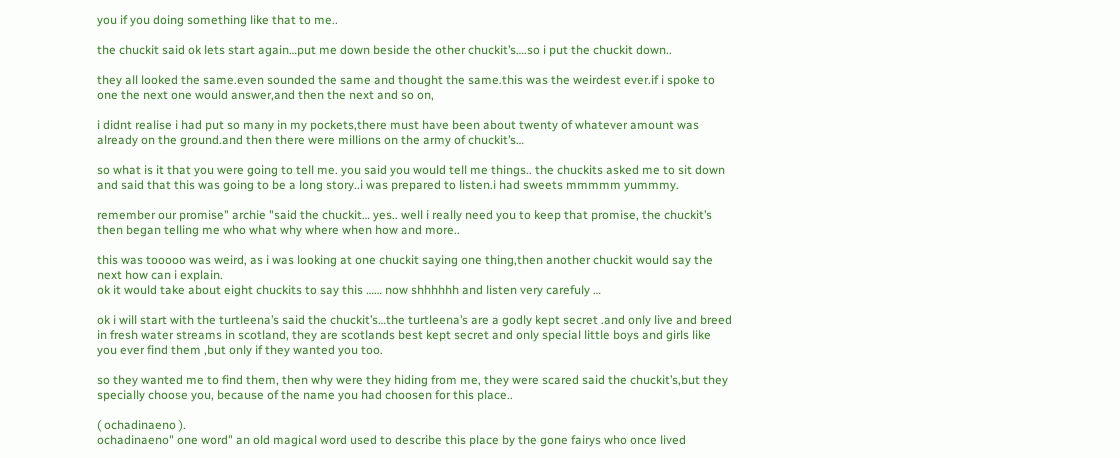you if you doing something like that to me..

the chuckit said ok lets start again…put me down beside the other chuckit’s….so i put the chuckit down..

they all looked the same.even sounded the same and thought the same.this was the weirdest ever.if i spoke to one the next one would answer,and then the next and so on,

i didnt realise i had put so many in my pockets,there must have been about twenty of whatever amount was already on the ground.and then there were millions on the army of chuckit’s…

so what is it that you were going to tell me. you said you would tell me things.. the chuckits asked me to sit down and said that this was going to be a long story..i was prepared to listen.i had sweets mmmmm yummmy.

remember our promise" archie "said the chuckit… yes.. well i really need you to keep that promise, the chuckit’s then began telling me who what why where when how and more..

this was tooooo was weird, as i was looking at one chuckit saying one thing,then another chuckit would say the next how can i explain.
ok it would take about eight chuckits to say this …… now shhhhhh and listen very carefuly …

ok i will start with the turtleena’s said the chuckit’s…the turtleena’s are a godly kept secret .and only live and breed in fresh water streams in scotland, they are scotlands best kept secret and only special little boys and girls like you ever find them ,but only if they wanted you too.

so they wanted me to find them, then why were they hiding from me, they were scared said the chuckit’s,but they specially choose you, because of the name you had choosen for this place..

( ochadinaeno ).
ochadinaeno" one word" an old magical word used to describe this place by the gone fairys who once lived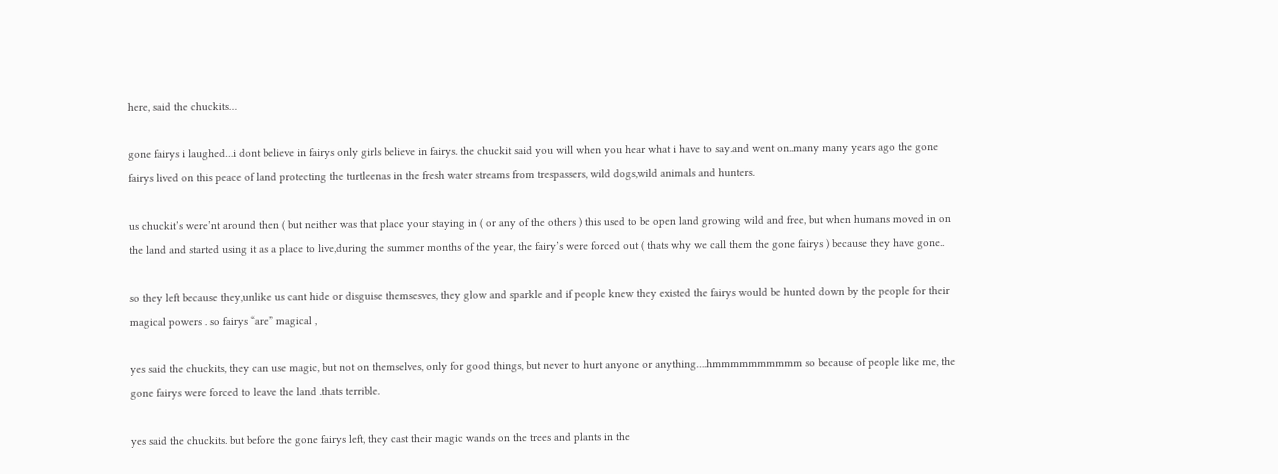here, said the chuckits…

gone fairys i laughed…i dont believe in fairys only girls believe in fairys. the chuckit said you will when you hear what i have to say.and went on..many many years ago the gone fairys lived on this peace of land protecting the turtleenas in the fresh water streams from trespassers, wild dogs,wild animals and hunters.

us chuckit’s were’nt around then ( but neither was that place your staying in ( or any of the others ) this used to be open land growing wild and free, but when humans moved in on the land and started using it as a place to live,during the summer months of the year, the fairy’s were forced out ( thats why we call them the gone fairys ) because they have gone..

so they left because they,unlike us cant hide or disguise themsesves, they glow and sparkle and if people knew they existed the fairys would be hunted down by the people for their magical powers . so fairys “are” magical ,

yes said the chuckits, they can use magic, but not on themselves, only for good things, but never to hurt anyone or anything….hmmmmmmmmmm so because of people like me, the gone fairys were forced to leave the land .thats terrible.

yes said the chuckits. but before the gone fairys left, they cast their magic wands on the trees and plants in the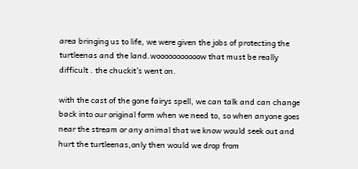area bringing us to life, we were given the jobs of protecting the turtleenas and the land.wooooooooooow that must be really difficult . the chuckit’s went on.

with the cast of the gone fairys spell, we can talk and can change back into our original form when we need to, so when anyone goes near the stream or any animal that we know would seek out and hurt the turtleenas,only then would we drop from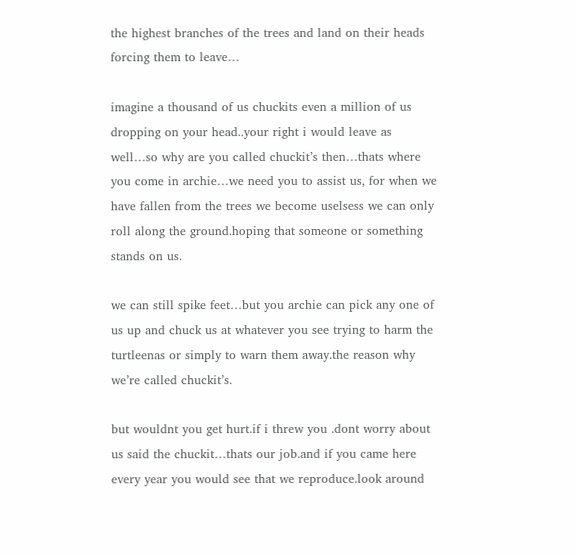the highest branches of the trees and land on their heads forcing them to leave…

imagine a thousand of us chuckits even a million of us dropping on your head..your right i would leave as well…so why are you called chuckit’s then…thats where you come in archie…we need you to assist us, for when we have fallen from the trees we become uselsess we can only roll along the ground.hoping that someone or something stands on us.

we can still spike feet…but you archie can pick any one of us up and chuck us at whatever you see trying to harm the turtleenas or simply to warn them away.the reason why we’re called chuckit’s.

but wouldnt you get hurt.if i threw you .dont worry about us said the chuckit…thats our job.and if you came here every year you would see that we reproduce.look around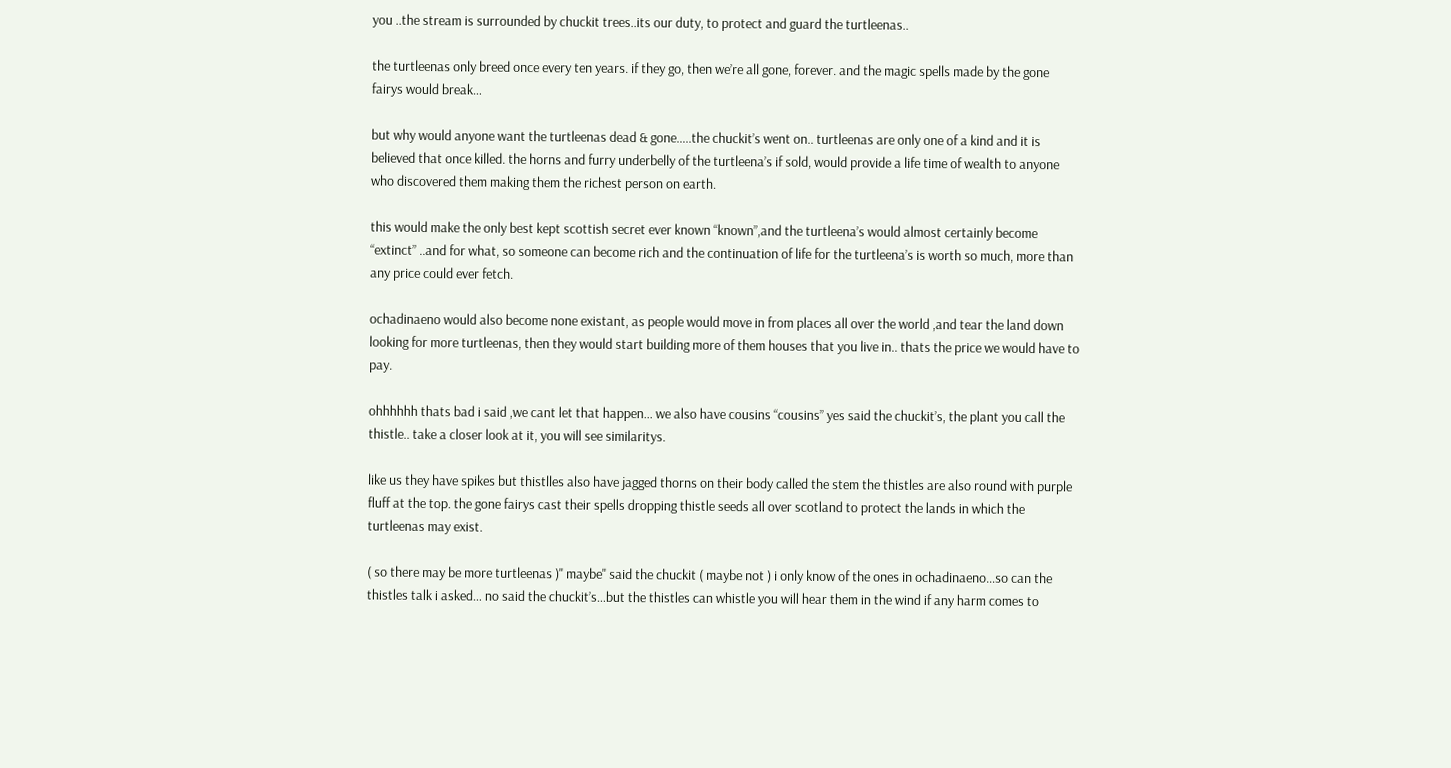you ..the stream is surrounded by chuckit trees..its our duty, to protect and guard the turtleenas..

the turtleenas only breed once every ten years. if they go, then we’re all gone, forever. and the magic spells made by the gone fairys would break…

but why would anyone want the turtleenas dead & gone…..the chuckit’s went on.. turtleenas are only one of a kind and it is believed that once killed. the horns and furry underbelly of the turtleena’s if sold, would provide a life time of wealth to anyone who discovered them making them the richest person on earth.

this would make the only best kept scottish secret ever known “known”,and the turtleena’s would almost certainly become “extinct” ..and for what, so someone can become rich and the continuation of life for the turtleena’s is worth so much, more than any price could ever fetch.

ochadinaeno would also become none existant, as people would move in from places all over the world ,and tear the land down looking for more turtleenas, then they would start building more of them houses that you live in.. thats the price we would have to pay.

ohhhhhh thats bad i said ,we cant let that happen… we also have cousins “cousins” yes said the chuckit’s, the plant you call the thistle.. take a closer look at it, you will see similaritys.

like us they have spikes but thistlles also have jagged thorns on their body called the stem the thistles are also round with purple fluff at the top. the gone fairys cast their spells dropping thistle seeds all over scotland to protect the lands in which the turtleenas may exist.

( so there may be more turtleenas )" maybe" said the chuckit ( maybe not ) i only know of the ones in ochadinaeno…so can the thistles talk i asked… no said the chuckit’s…but the thistles can whistle you will hear them in the wind if any harm comes to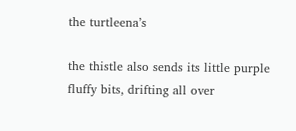the turtleena’s

the thistle also sends its little purple fluffy bits, drifting all over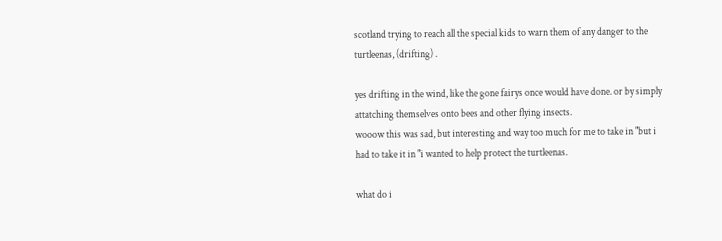scotland trying to reach all the special kids to warn them of any danger to the turtleenas, (drifting) .

yes drifting in the wind, like the gone fairys once would have done. or by simply attatching themselves onto bees and other flying insects.
wooow this was sad, but interesting and way too much for me to take in "but i had to take it in "i wanted to help protect the turtleenas.

what do i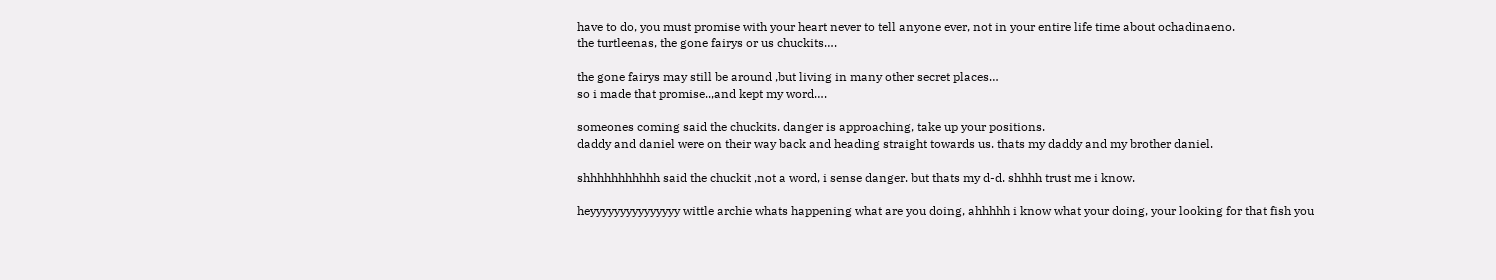have to do, you must promise with your heart never to tell anyone ever, not in your entire life time about ochadinaeno.
the turtleenas, the gone fairys or us chuckits….

the gone fairys may still be around ,but living in many other secret places…
so i made that promise..,and kept my word….

someones coming said the chuckits. danger is approaching, take up your positions.
daddy and daniel were on their way back and heading straight towards us. thats my daddy and my brother daniel.

shhhhhhhhhhh said the chuckit ,not a word, i sense danger. but thats my d-d. shhhh trust me i know.

heyyyyyyyyyyyyyyy wittle archie whats happening what are you doing, ahhhhh i know what your doing, your looking for that fish you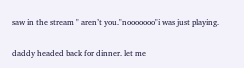saw in the stream " aren’t you."nooooooo"i was just playing.

daddy headed back for dinner. let me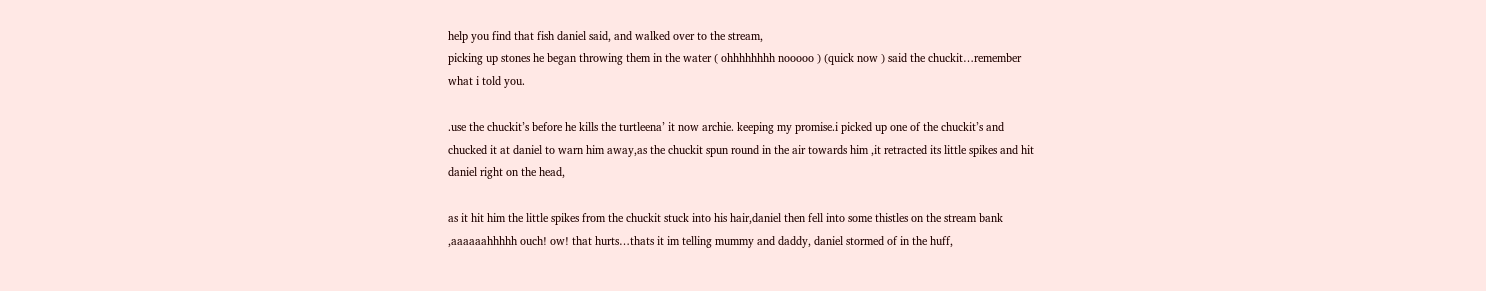help you find that fish daniel said, and walked over to the stream,
picking up stones he began throwing them in the water ( ohhhhhhhh nooooo ) (quick now ) said the chuckit…remember what i told you.

.use the chuckit’s before he kills the turtleena’ it now archie. keeping my promise.i picked up one of the chuckit’s and chucked it at daniel to warn him away,as the chuckit spun round in the air towards him ,it retracted its little spikes and hit daniel right on the head,

as it hit him the little spikes from the chuckit stuck into his hair,daniel then fell into some thistles on the stream bank ,aaaaaahhhhh ouch! ow! that hurts…thats it im telling mummy and daddy, daniel stormed of in the huff,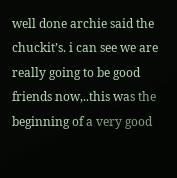well done archie said the chuckit’s. i can see we are really going to be good friends now,..this was the beginning of a very good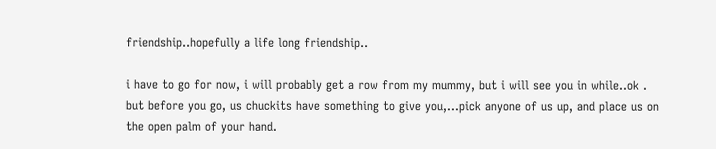friendship..hopefully a life long friendship..

i have to go for now, i will probably get a row from my mummy, but i will see you in while..ok . but before you go, us chuckits have something to give you,…pick anyone of us up, and place us on the open palm of your hand.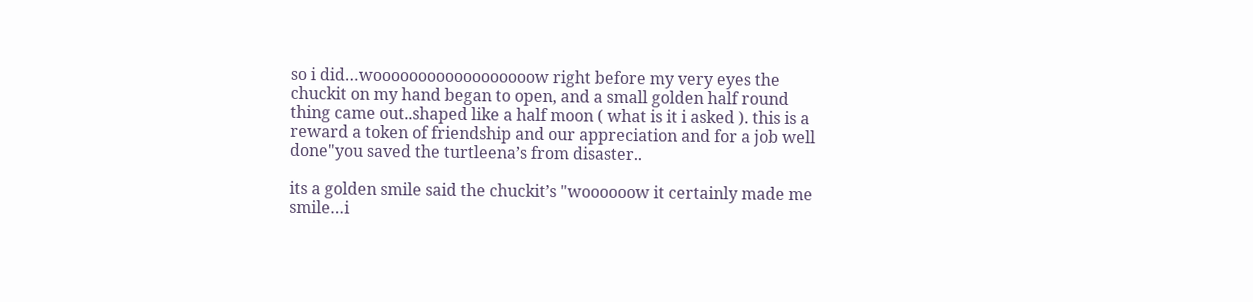so i did…woooooooooooooooooow right before my very eyes the chuckit on my hand began to open, and a small golden half round thing came out..shaped like a half moon ( what is it i asked ). this is a reward a token of friendship and our appreciation and for a job well done"you saved the turtleena’s from disaster..

its a golden smile said the chuckit’s "woooooow it certainly made me smile…i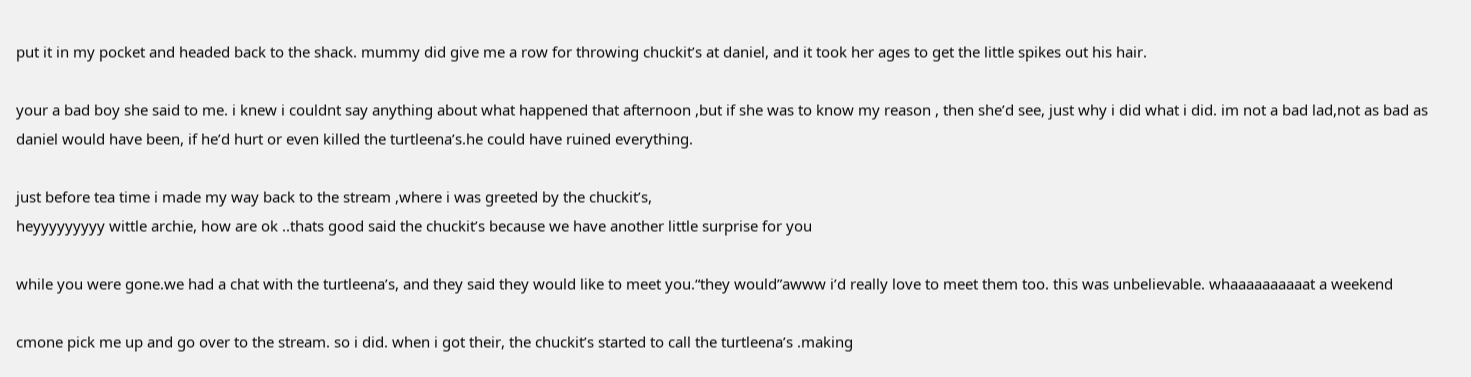put it in my pocket and headed back to the shack. mummy did give me a row for throwing chuckit’s at daniel, and it took her ages to get the little spikes out his hair.

your a bad boy she said to me. i knew i couldnt say anything about what happened that afternoon ,but if she was to know my reason , then she’d see, just why i did what i did. im not a bad lad,not as bad as daniel would have been, if he’d hurt or even killed the turtleena’s.he could have ruined everything.

just before tea time i made my way back to the stream ,where i was greeted by the chuckit’s,
heyyyyyyyyy wittle archie, how are ok ..thats good said the chuckit’s because we have another little surprise for you

while you were gone.we had a chat with the turtleena’s, and they said they would like to meet you.“they would”awww i’d really love to meet them too. this was unbelievable. whaaaaaaaaaat a weekend

cmone pick me up and go over to the stream. so i did. when i got their, the chuckit’s started to call the turtleena’s .making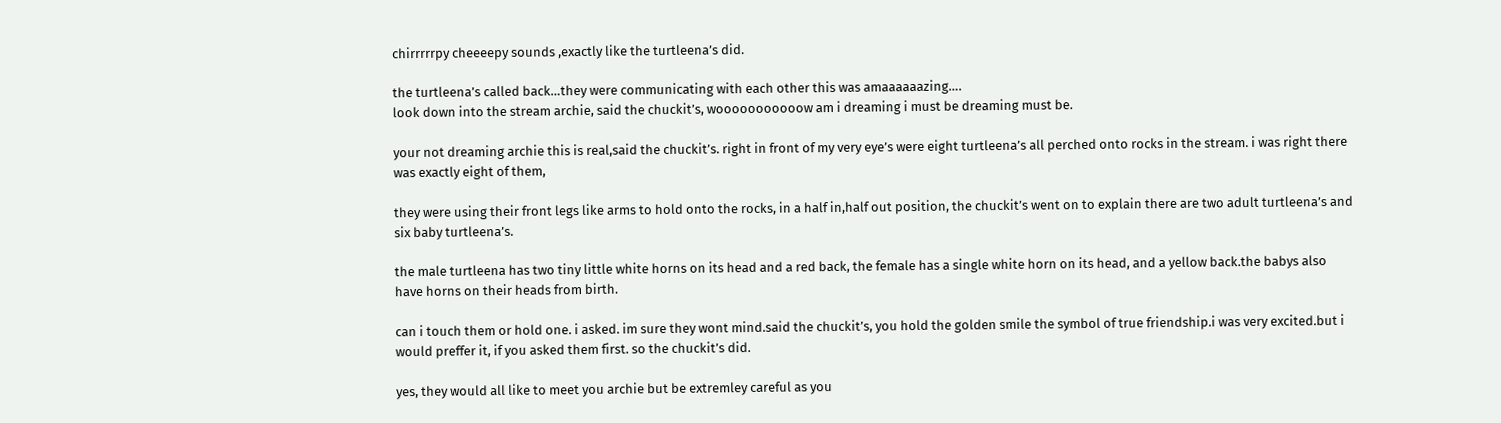chirrrrrpy cheeeepy sounds ,exactly like the turtleena’s did.

the turtleena’s called back…they were communicating with each other this was amaaaaaazing….
look down into the stream archie, said the chuckit’s, wooooooooooow am i dreaming i must be dreaming must be.

your not dreaming archie this is real,said the chuckit’s. right in front of my very eye’s were eight turtleena’s all perched onto rocks in the stream. i was right there was exactly eight of them,

they were using their front legs like arms to hold onto the rocks, in a half in,half out position, the chuckit’s went on to explain there are two adult turtleena’s and six baby turtleena’s.

the male turtleena has two tiny little white horns on its head and a red back, the female has a single white horn on its head, and a yellow back.the babys also have horns on their heads from birth.

can i touch them or hold one. i asked. im sure they wont mind.said the chuckit’s, you hold the golden smile the symbol of true friendship.i was very excited.but i would preffer it, if you asked them first. so the chuckit’s did.

yes, they would all like to meet you archie but be extremley careful as you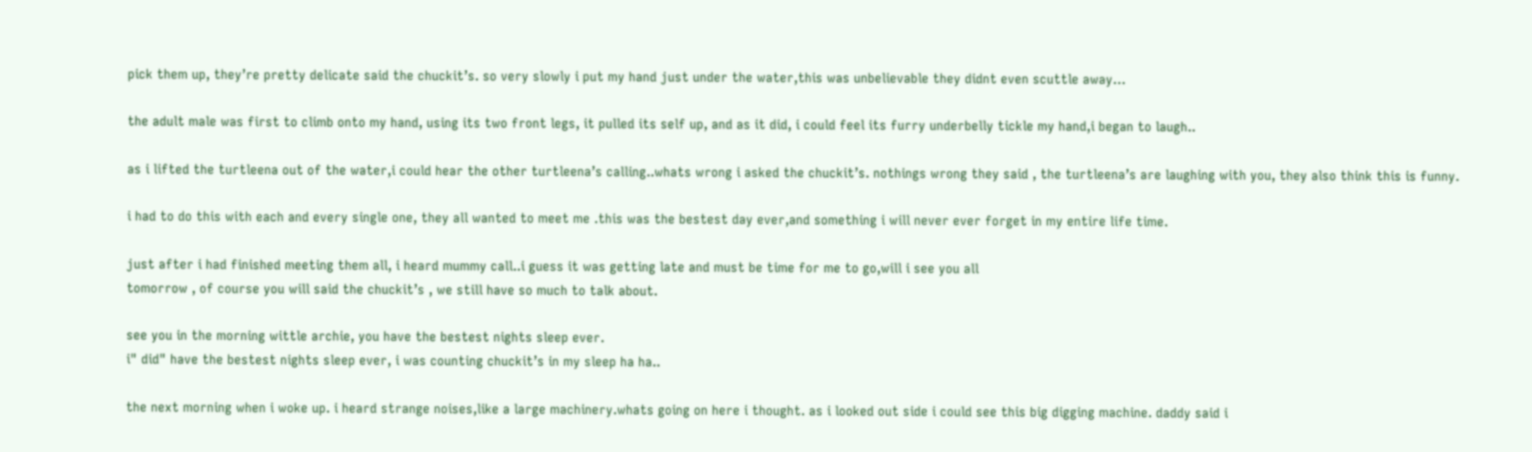pick them up, they’re pretty delicate said the chuckit’s. so very slowly i put my hand just under the water,this was unbelievable they didnt even scuttle away…

the adult male was first to climb onto my hand, using its two front legs, it pulled its self up, and as it did, i could feel its furry underbelly tickle my hand,i began to laugh..

as i lifted the turtleena out of the water,i could hear the other turtleena’s calling..whats wrong i asked the chuckit’s. nothings wrong they said , the turtleena’s are laughing with you, they also think this is funny.

i had to do this with each and every single one, they all wanted to meet me .this was the bestest day ever,and something i will never ever forget in my entire life time.

just after i had finished meeting them all, i heard mummy call..i guess it was getting late and must be time for me to go,will i see you all
tomorrow , of course you will said the chuckit’s , we still have so much to talk about.

see you in the morning wittle archie, you have the bestest nights sleep ever.
i" did" have the bestest nights sleep ever, i was counting chuckit’s in my sleep ha ha..

the next morning when i woke up. i heard strange noises,like a large machinery.whats going on here i thought. as i looked out side i could see this big digging machine. daddy said i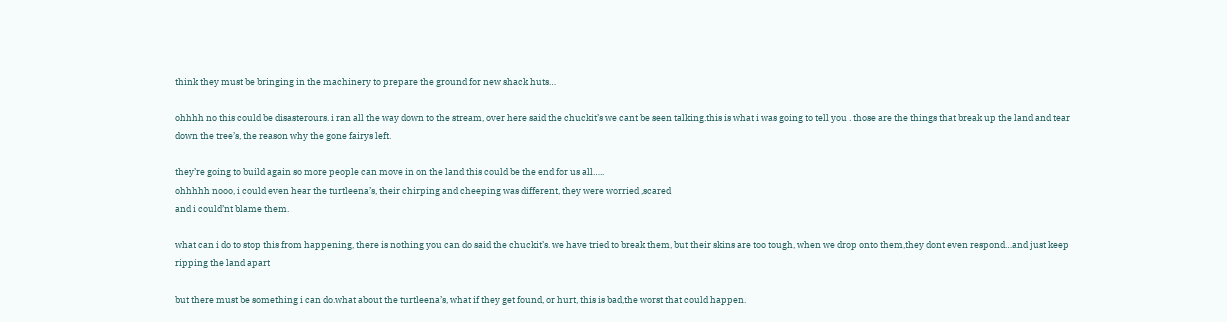think they must be bringing in the machinery to prepare the ground for new shack huts…

ohhhh no this could be disasterours. i ran all the way down to the stream, over here said the chuckit’s we cant be seen talking.this is what i was going to tell you . those are the things that break up the land and tear down the tree’s, the reason why the gone fairys left.

they’re going to build again so more people can move in on the land this could be the end for us all…..
ohhhhh nooo, i could even hear the turtleena’s, their chirping and cheeping was different, they were worried ,scared
and i could’nt blame them.

what can i do to stop this from happening, there is nothing you can do said the chuckit’s. we have tried to break them, but their skins are too tough, when we drop onto them,they dont even respond…and just keep ripping the land apart

but there must be something i can do.what about the turtleena’s, what if they get found, or hurt, this is bad,the worst that could happen.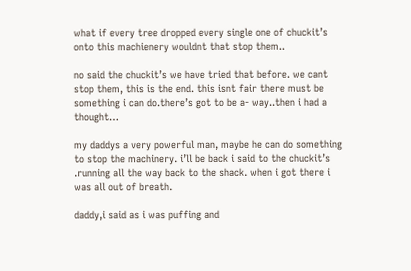what if every tree dropped every single one of chuckit’s onto this machienery wouldnt that stop them..

no said the chuckit’s we have tried that before. we cant stop them, this is the end. this isnt fair there must be something i can do.there’s got to be a- way..then i had a thought…

my daddys a very powerful man, maybe he can do something to stop the machinery. i’ll be back i said to the chuckit’s .running all the way back to the shack. when i got there i was all out of breath.

daddy,i said as i was puffing and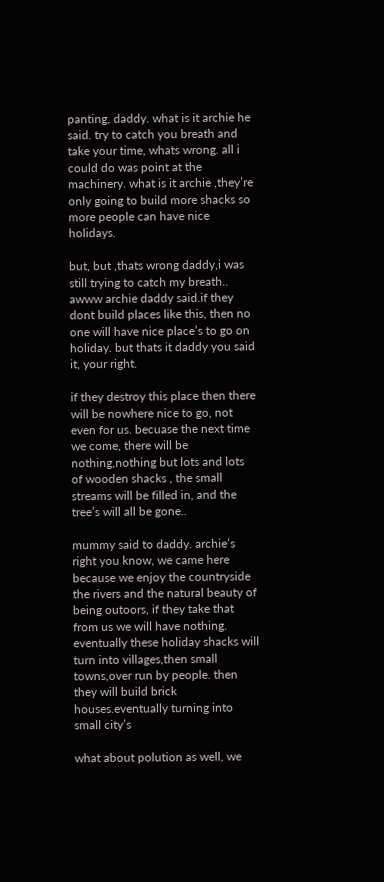panting, daddy. what is it archie he said. try to catch you breath and take your time, whats wrong. all i could do was point at the machinery. what is it archie ,they’re only going to build more shacks so more people can have nice holidays.

but, but ,thats wrong daddy,i was still trying to catch my breath.. awww archie daddy said.if they dont build places like this, then no one will have nice place’s to go on holiday. but thats it daddy you said it, your right.

if they destroy this place then there will be nowhere nice to go, not even for us. becuase the next time we come, there will be nothing,nothing but lots and lots of wooden shacks , the small streams will be filled in, and the tree’s will all be gone..

mummy said to daddy. archie’s right you know, we came here because we enjoy the countryside the rivers and the natural beauty of being outoors, if they take that from us we will have nothing. eventually these holiday shacks will turn into villages,then small towns,over run by people. then they will build brick houses.eventually turning into small city’s

what about polution as well, we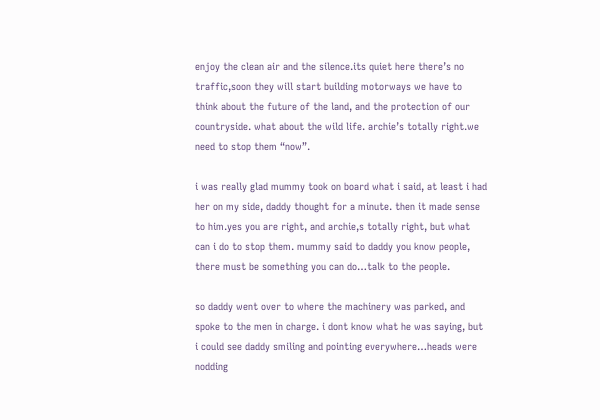enjoy the clean air and the silence.its quiet here there’s no traffic,soon they will start building motorways we have to think about the future of the land, and the protection of our countryside. what about the wild life. archie’s totally right.we need to stop them “now”.

i was really glad mummy took on board what i said, at least i had her on my side, daddy thought for a minute. then it made sense to him.yes you are right, and archie,s totally right, but what can i do to stop them. mummy said to daddy you know people, there must be something you can do…talk to the people.

so daddy went over to where the machinery was parked, and spoke to the men in charge. i dont know what he was saying, but i could see daddy smiling and pointing everywhere…heads were nodding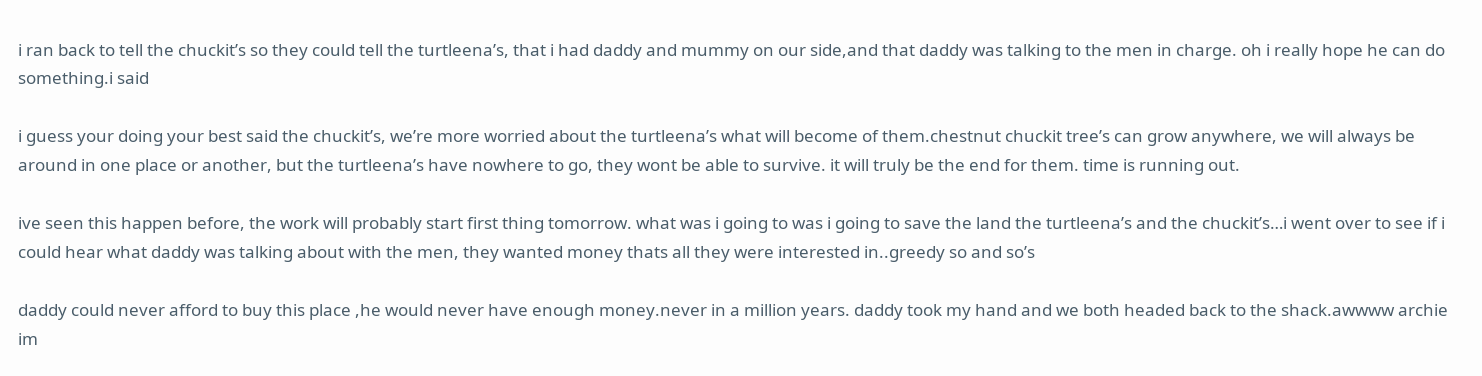i ran back to tell the chuckit’s so they could tell the turtleena’s, that i had daddy and mummy on our side,and that daddy was talking to the men in charge. oh i really hope he can do something.i said

i guess your doing your best said the chuckit’s, we’re more worried about the turtleena’s what will become of them.chestnut chuckit tree’s can grow anywhere, we will always be around in one place or another, but the turtleena’s have nowhere to go, they wont be able to survive. it will truly be the end for them. time is running out.

ive seen this happen before, the work will probably start first thing tomorrow. what was i going to was i going to save the land the turtleena’s and the chuckit’s…i went over to see if i could hear what daddy was talking about with the men, they wanted money thats all they were interested in..greedy so and so’s

daddy could never afford to buy this place ,he would never have enough money.never in a million years. daddy took my hand and we both headed back to the shack.awwww archie im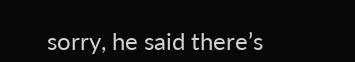sorry, he said there’s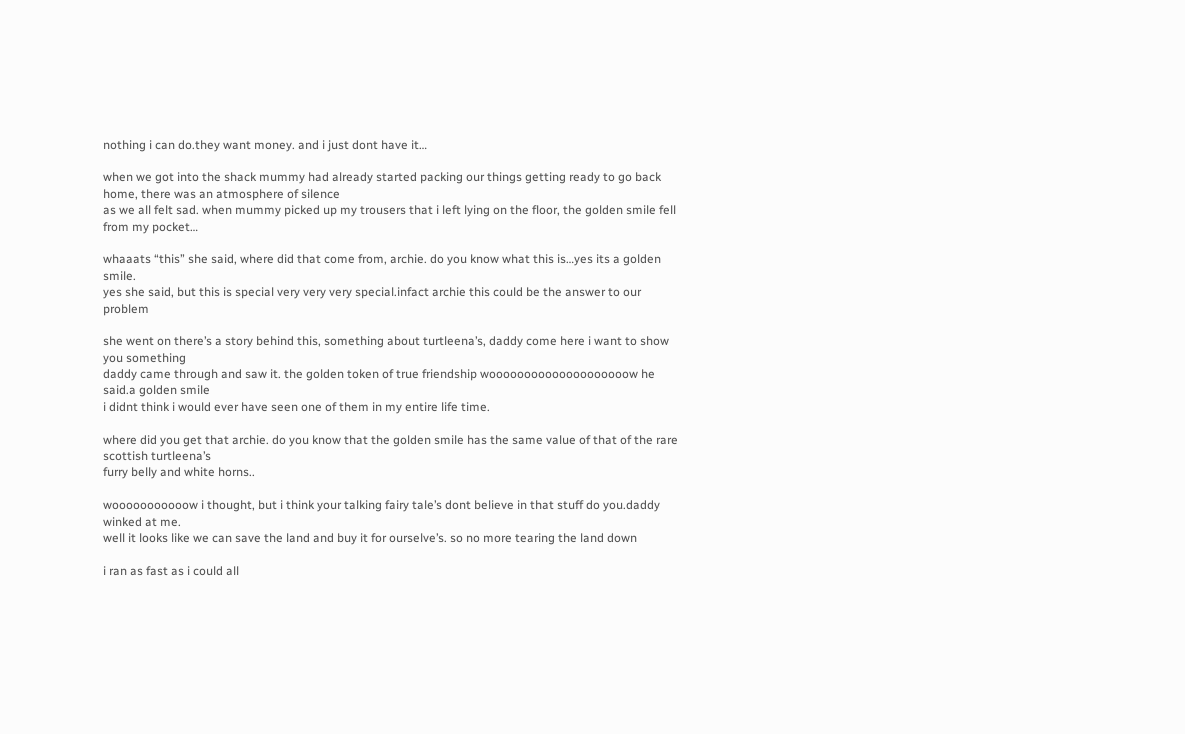nothing i can do.they want money. and i just dont have it…

when we got into the shack mummy had already started packing our things getting ready to go back home, there was an atmosphere of silence
as we all felt sad. when mummy picked up my trousers that i left lying on the floor, the golden smile fell from my pocket…

whaaats “this” she said, where did that come from, archie. do you know what this is…yes its a golden smile.
yes she said, but this is special very very very special.infact archie this could be the answer to our problem

she went on there’s a story behind this, something about turtleena’s, daddy come here i want to show you something
daddy came through and saw it. the golden token of true friendship woooooooooooooooooooow he said.a golden smile
i didnt think i would ever have seen one of them in my entire life time.

where did you get that archie. do you know that the golden smile has the same value of that of the rare scottish turtleena’s
furry belly and white horns..

wooooooooooow i thought, but i think your talking fairy tale’s dont believe in that stuff do you.daddy winked at me.
well it looks like we can save the land and buy it for ourselve’s. so no more tearing the land down

i ran as fast as i could all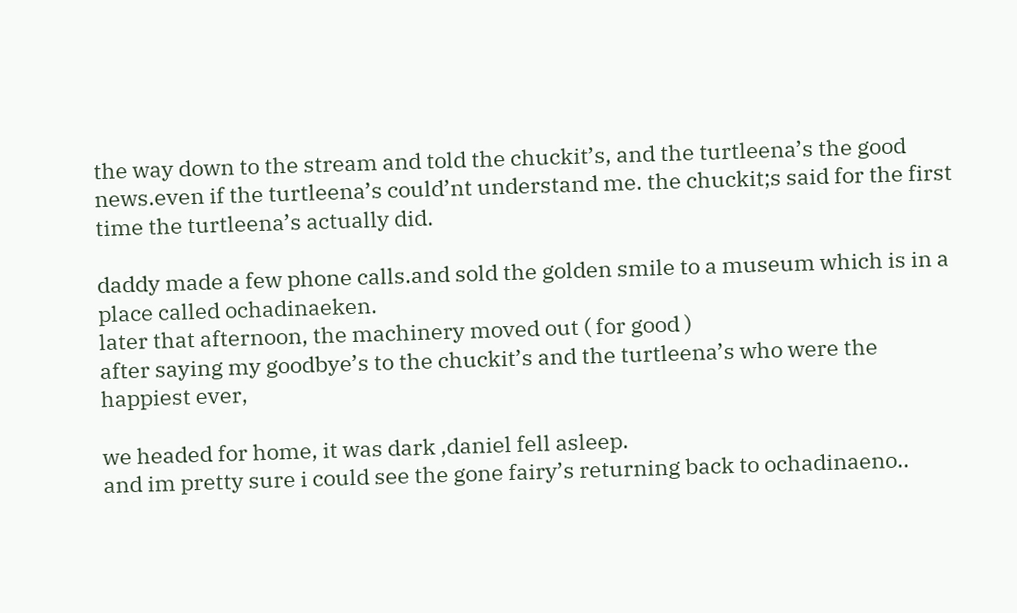the way down to the stream and told the chuckit’s, and the turtleena’s the good news.even if the turtleena’s could’nt understand me. the chuckit;s said for the first time the turtleena’s actually did.

daddy made a few phone calls.and sold the golden smile to a museum which is in a place called ochadinaeken.
later that afternoon, the machinery moved out ( for good )
after saying my goodbye’s to the chuckit’s and the turtleena’s who were the happiest ever,

we headed for home, it was dark ,daniel fell asleep.
and im pretty sure i could see the gone fairy’s returning back to ochadinaeno..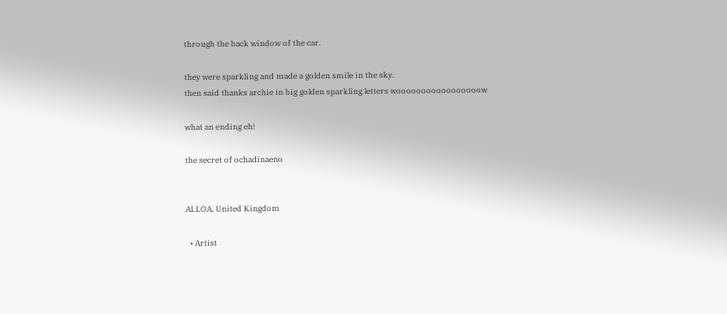through the back window of the car.

they were sparkling and made a golden smile in the sky.
then said thanks archie in big golden sparkling letters wooooooooooooooooow

what an ending eh!

the secret of ochadinaeno


ALLOA, United Kingdom

  • Artist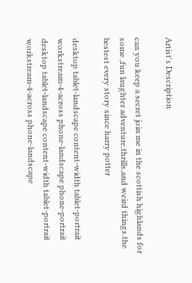Artist's Description

can you keep a secret join me in the scottish highlands for some ,fun laughter adventure,thrills,and weird things.the bestest every story since harry potter

desktop tablet-landscape content-width tablet-portrait workstream-4-across phone-landscape phone-portrait
desktop tablet-landscape content-width tablet-portrait workstream-4-across phone-landscape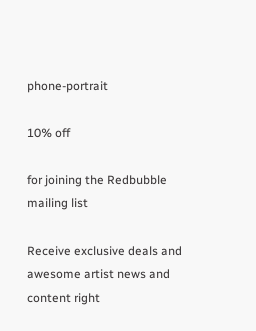phone-portrait

10% off

for joining the Redbubble mailing list

Receive exclusive deals and awesome artist news and content right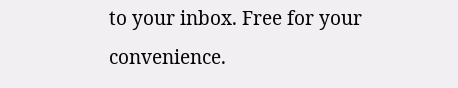to your inbox. Free for your convenience.